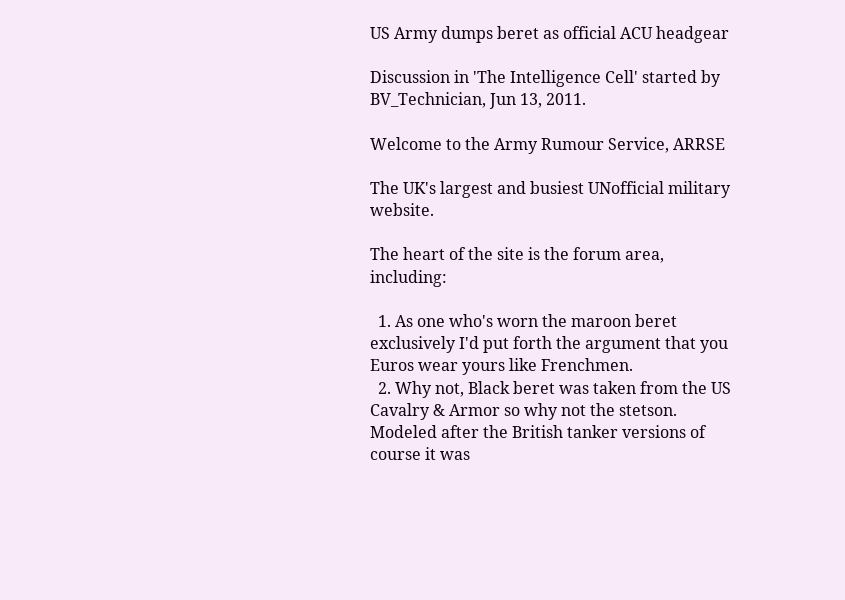US Army dumps beret as official ACU headgear

Discussion in 'The Intelligence Cell' started by BV_Technician, Jun 13, 2011.

Welcome to the Army Rumour Service, ARRSE

The UK's largest and busiest UNofficial military website.

The heart of the site is the forum area, including:

  1. As one who's worn the maroon beret exclusively I'd put forth the argument that you Euros wear yours like Frenchmen.
  2. Why not, Black beret was taken from the US Cavalry & Armor so why not the stetson. Modeled after the British tanker versions of course it was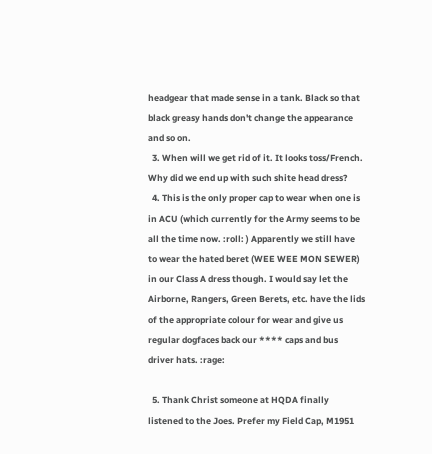headgear that made sense in a tank. Black so that black greasy hands don't change the appearance and so on.
  3. When will we get rid of it. It looks toss/French. Why did we end up with such shite head dress?
  4. This is the only proper cap to wear when one is in ACU (which currently for the Army seems to be all the time now. :roll: ) Apparently we still have to wear the hated beret (WEE WEE MON SEWER) in our Class A dress though. I would say let the Airborne, Rangers, Green Berets, etc. have the lids of the appropriate colour for wear and give us regular dogfaces back our **** caps and bus driver hats. :rage:

  5. Thank Christ someone at HQDA finally listened to the Joes. Prefer my Field Cap, M1951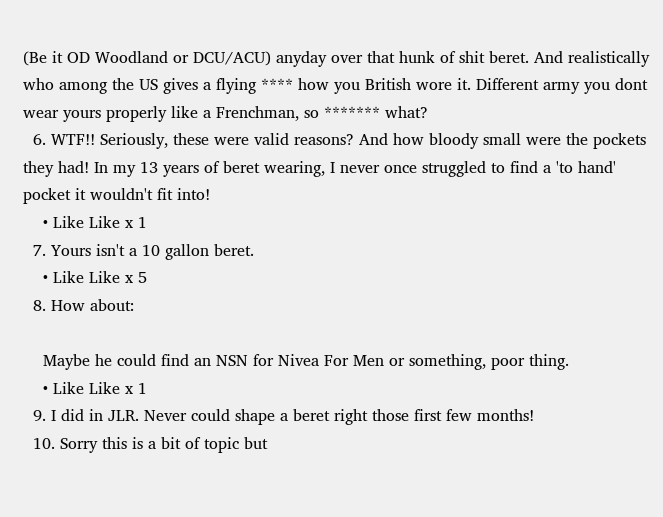(Be it OD Woodland or DCU/ACU) anyday over that hunk of shit beret. And realistically who among the US gives a flying **** how you British wore it. Different army you dont wear yours properly like a Frenchman, so ******* what?
  6. WTF!! Seriously, these were valid reasons? And how bloody small were the pockets they had! In my 13 years of beret wearing, I never once struggled to find a 'to hand' pocket it wouldn't fit into!
    • Like Like x 1
  7. Yours isn't a 10 gallon beret.
    • Like Like x 5
  8. How about:

    Maybe he could find an NSN for Nivea For Men or something, poor thing.
    • Like Like x 1
  9. I did in JLR. Never could shape a beret right those first few months!
  10. Sorry this is a bit of topic but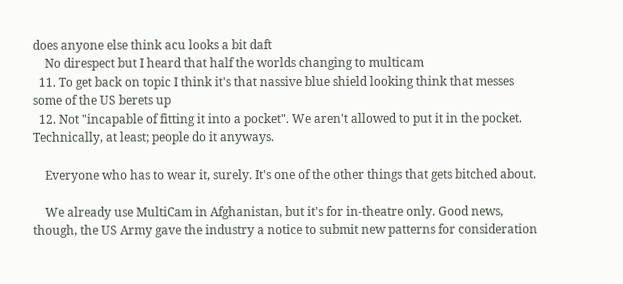does anyone else think acu looks a bit daft
    No direspect but I heard that half the worlds changing to multicam
  11. To get back on topic I think it's that nassive blue shield looking think that messes some of the US berets up
  12. Not "incapable of fitting it into a pocket". We aren't allowed to put it in the pocket. Technically, at least; people do it anyways.

    Everyone who has to wear it, surely. It's one of the other things that gets bitched about.

    We already use MultiCam in Afghanistan, but it's for in-theatre only. Good news, though, the US Army gave the industry a notice to submit new patterns for consideration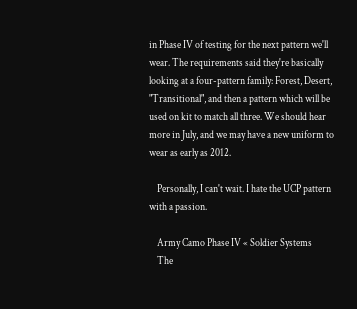in Phase IV of testing for the next pattern we'll wear. The requirements said they're basically looking at a four-pattern family: Forest, Desert, "Transitional", and then a pattern which will be used on kit to match all three. We should hear more in July, and we may have a new uniform to wear as early as 2012.

    Personally, I can't wait. I hate the UCP pattern with a passion.

    Army Camo Phase IV « Soldier Systems
    The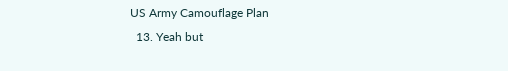US Army Camouflage Plan
  13. Yeah but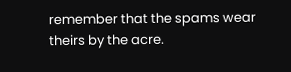remember that the spams wear theirs by the acre.